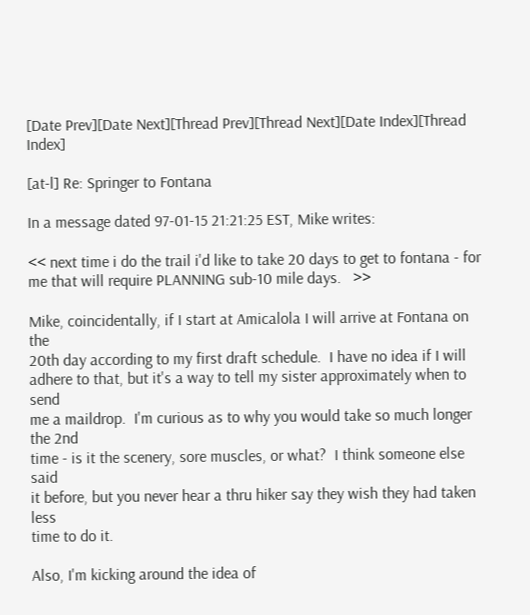[Date Prev][Date Next][Thread Prev][Thread Next][Date Index][Thread Index]

[at-l] Re: Springer to Fontana

In a message dated 97-01-15 21:21:25 EST, Mike writes:

<< next time i do the trail i'd like to take 20 days to get to fontana - for
me that will require PLANNING sub-10 mile days.   >>

Mike, coincidentally, if I start at Amicalola I will arrive at Fontana on the
20th day according to my first draft schedule.  I have no idea if I will
adhere to that, but it's a way to tell my sister approximately when to send
me a maildrop.  I'm curious as to why you would take so much longer the 2nd
time - is it the scenery, sore muscles, or what?  I think someone else said
it before, but you never hear a thru hiker say they wish they had taken less
time to do it.

Also, I'm kicking around the idea of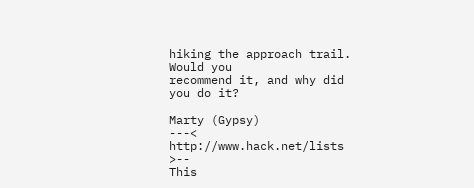hiking the approach trail.  Would you
recommend it, and why did you do it?

Marty (Gypsy)
---< http://www.hack.net/lists >--
This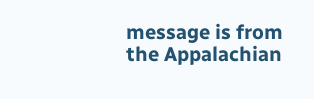message is from the Appalachian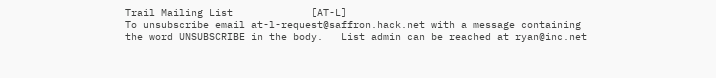Trail Mailing List             [AT-L]
To unsubscribe email at-l-request@saffron.hack.net with a message containing
the word UNSUBSCRIBE in the body.   List admin can be reached at ryan@inc.net